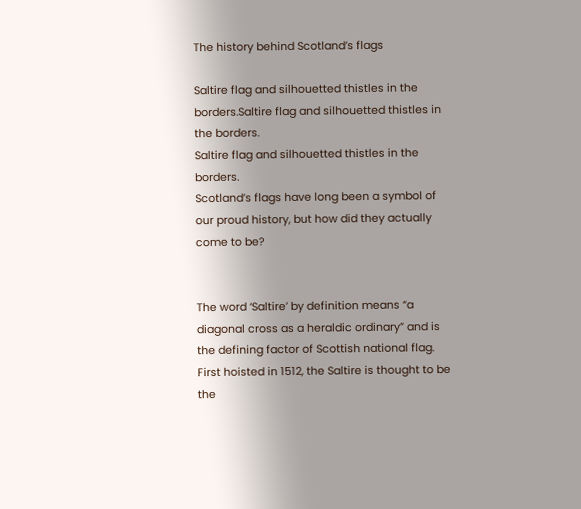The history behind Scotland’s flags

Saltire flag and silhouetted thistles in the borders.Saltire flag and silhouetted thistles in the borders.
Saltire flag and silhouetted thistles in the borders.
Scotland’s flags have long been a symbol of our proud history, but how did they actually come to be?


The word ‘Saltire’ by definition means “a diagonal cross as a heraldic ordinary” and is the defining factor of Scottish national flag. First hoisted in 1512, the Saltire is thought to be the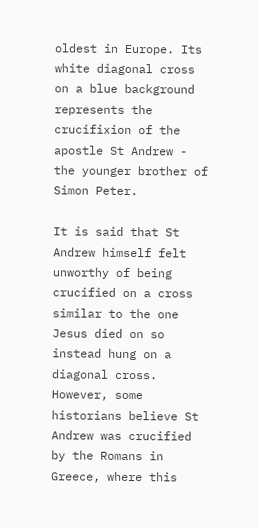oldest in Europe. Its white diagonal cross on a blue background represents the crucifixion of the apostle St Andrew - the younger brother of Simon Peter.

It is said that St Andrew himself felt unworthy of being crucified on a cross similar to the one Jesus died on so instead hung on a diagonal cross. However, some historians believe St Andrew was crucified by the Romans in Greece, where this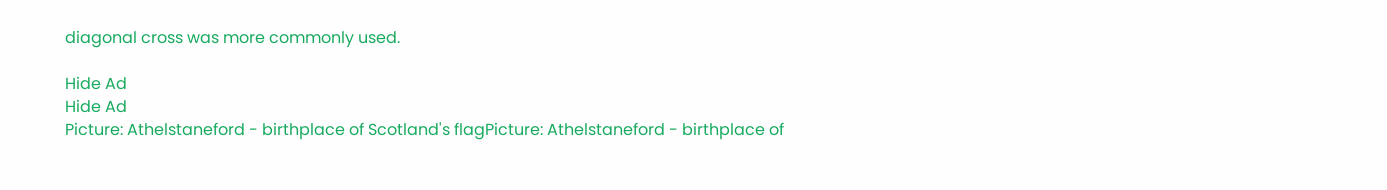diagonal cross was more commonly used.

Hide Ad
Hide Ad
Picture: Athelstaneford - birthplace of Scotland's flagPicture: Athelstaneford - birthplace of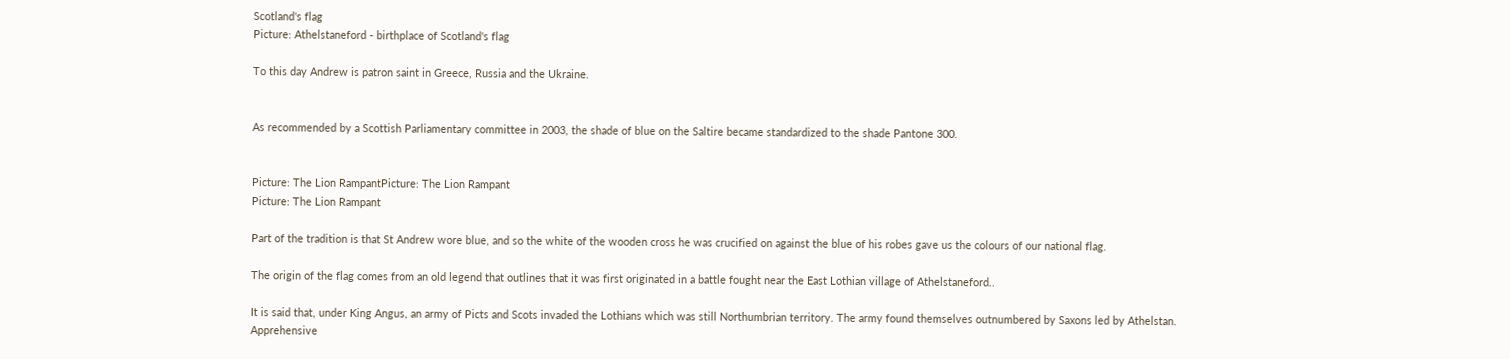Scotland's flag
Picture: Athelstaneford - birthplace of Scotland's flag

To this day Andrew is patron saint in Greece, Russia and the Ukraine.


As recommended by a Scottish Parliamentary committee in 2003, the shade of blue on the Saltire became standardized to the shade Pantone 300.


Picture: The Lion RampantPicture: The Lion Rampant
Picture: The Lion Rampant

Part of the tradition is that St Andrew wore blue, and so the white of the wooden cross he was crucified on against the blue of his robes gave us the colours of our national flag.

The origin of the flag comes from an old legend that outlines that it was first originated in a battle fought near the East Lothian village of Athelstaneford..

It is said that, under King Angus, an army of Picts and Scots invaded the Lothians which was still Northumbrian territory. The army found themselves outnumbered by Saxons led by Athelstan. Apprehensive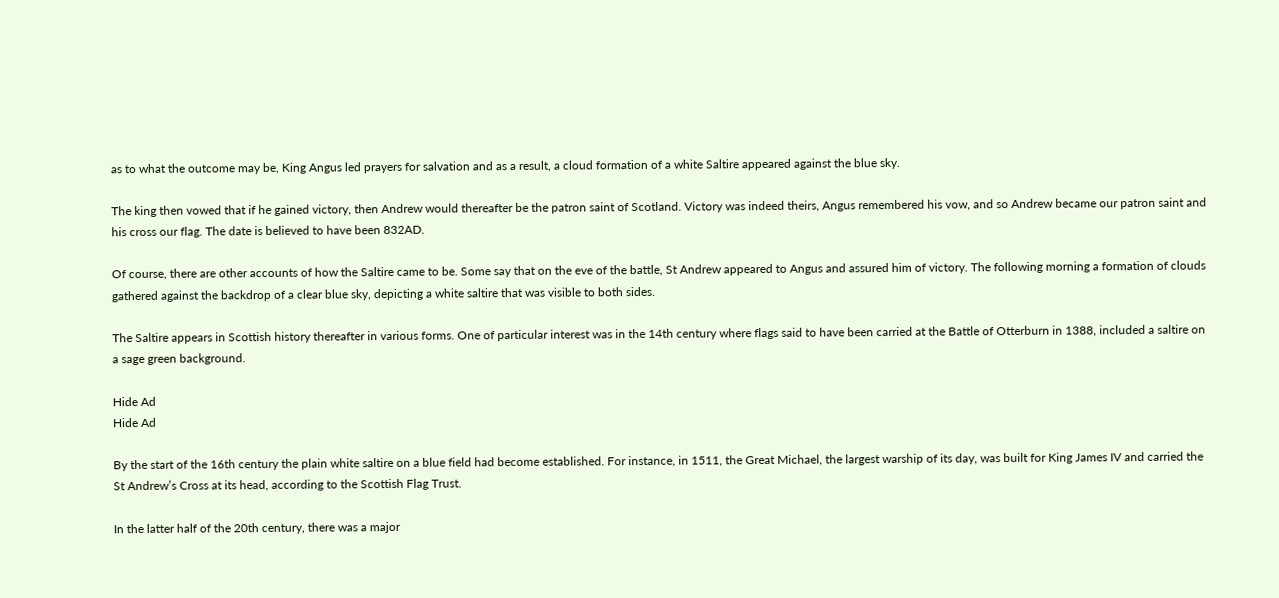as to what the outcome may be, King Angus led prayers for salvation and as a result, a cloud formation of a white Saltire appeared against the blue sky.

The king then vowed that if he gained victory, then Andrew would thereafter be the patron saint of Scotland. Victory was indeed theirs, Angus remembered his vow, and so Andrew became our patron saint and his cross our flag. The date is believed to have been 832AD.

Of course, there are other accounts of how the Saltire came to be. Some say that on the eve of the battle, St Andrew appeared to Angus and assured him of victory. The following morning a formation of clouds gathered against the backdrop of a clear blue sky, depicting a white saltire that was visible to both sides.

The Saltire appears in Scottish history thereafter in various forms. One of particular interest was in the 14th century where flags said to have been carried at the Battle of Otterburn in 1388, included a saltire on a sage green background.

Hide Ad
Hide Ad

By the start of the 16th century the plain white saltire on a blue field had become established. For instance, in 1511, the Great Michael, the largest warship of its day, was built for King James IV and carried the St Andrew’s Cross at its head, according to the Scottish Flag Trust.

In the latter half of the 20th century, there was a major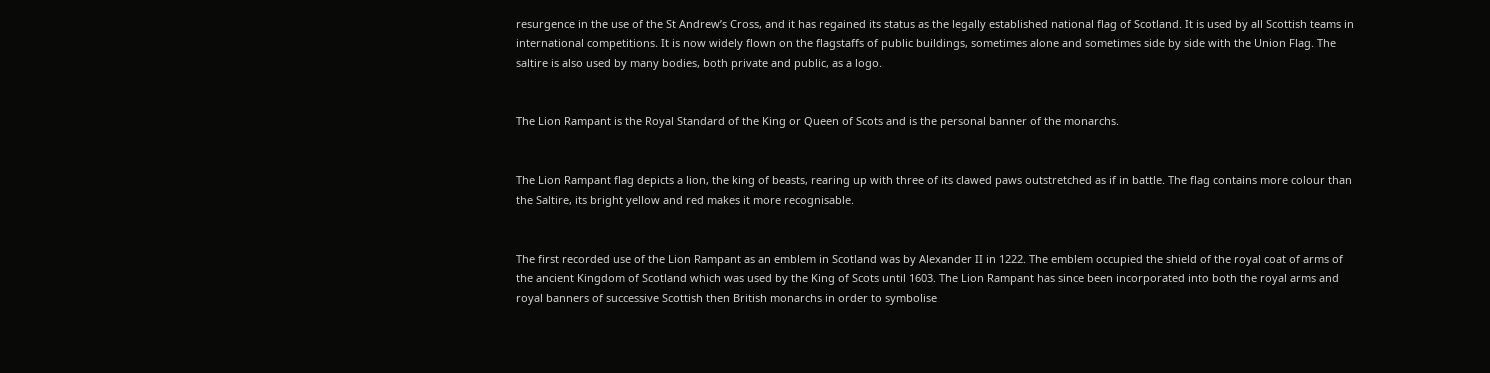resurgence in the use of the St Andrew’s Cross, and it has regained its status as the legally established national flag of Scotland. It is used by all Scottish teams in international competitions. It is now widely flown on the flagstaffs of public buildings, sometimes alone and sometimes side by side with the Union Flag. The saltire is also used by many bodies, both private and public, as a logo.


The Lion Rampant is the Royal Standard of the King or Queen of Scots and is the personal banner of the monarchs.


The Lion Rampant flag depicts a lion, the king of beasts, rearing up with three of its clawed paws outstretched as if in battle. The flag contains more colour than the Saltire, its bright yellow and red makes it more recognisable.


The first recorded use of the Lion Rampant as an emblem in Scotland was by Alexander II in 1222. The emblem occupied the shield of the royal coat of arms of the ancient Kingdom of Scotland which was used by the King of Scots until 1603. The Lion Rampant has since been incorporated into both the royal arms and royal banners of successive Scottish then British monarchs in order to symbolise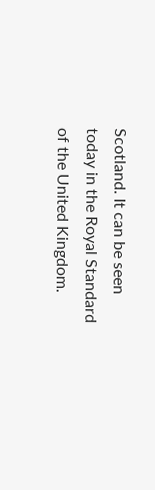Scotland. It can be seen today in the Royal Standard of the United Kingdom.